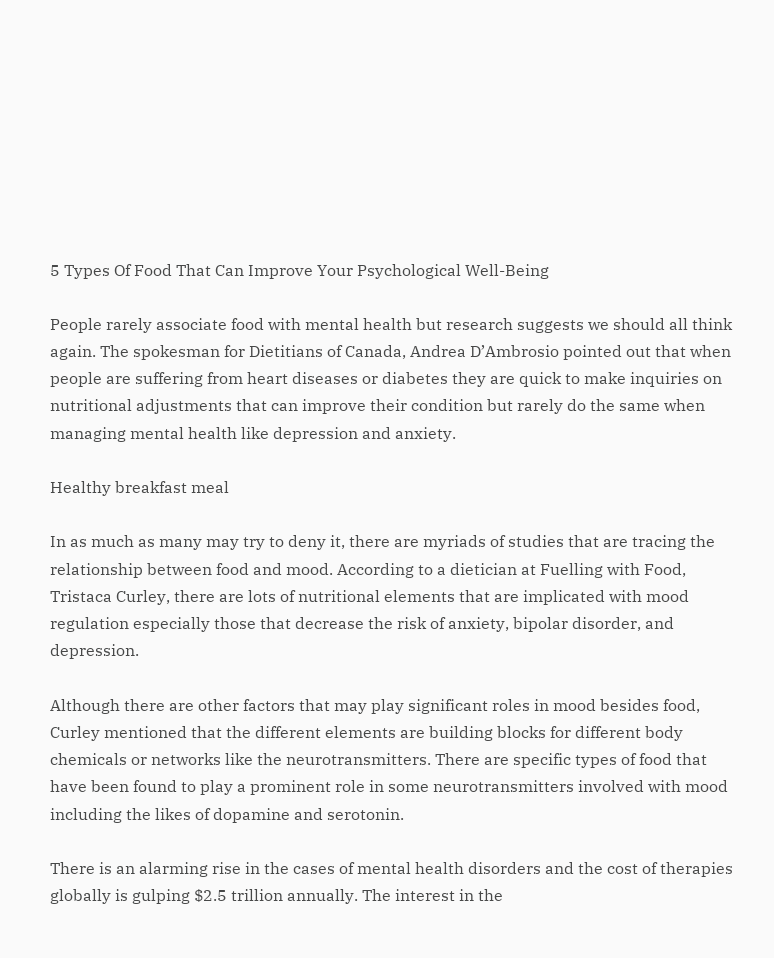5 Types Of Food That Can Improve Your Psychological Well-Being

People rarely associate food with mental health but research suggests we should all think again. The spokesman for Dietitians of Canada, Andrea D’Ambrosio pointed out that when people are suffering from heart diseases or diabetes they are quick to make inquiries on nutritional adjustments that can improve their condition but rarely do the same when managing mental health like depression and anxiety.

Healthy breakfast meal

In as much as many may try to deny it, there are myriads of studies that are tracing the relationship between food and mood. According to a dietician at Fuelling with Food, Tristaca Curley, there are lots of nutritional elements that are implicated with mood regulation especially those that decrease the risk of anxiety, bipolar disorder, and depression.

Although there are other factors that may play significant roles in mood besides food, Curley mentioned that the different elements are building blocks for different body chemicals or networks like the neurotransmitters. There are specific types of food that have been found to play a prominent role in some neurotransmitters involved with mood including the likes of dopamine and serotonin.

There is an alarming rise in the cases of mental health disorders and the cost of therapies globally is gulping $2.5 trillion annually. The interest in the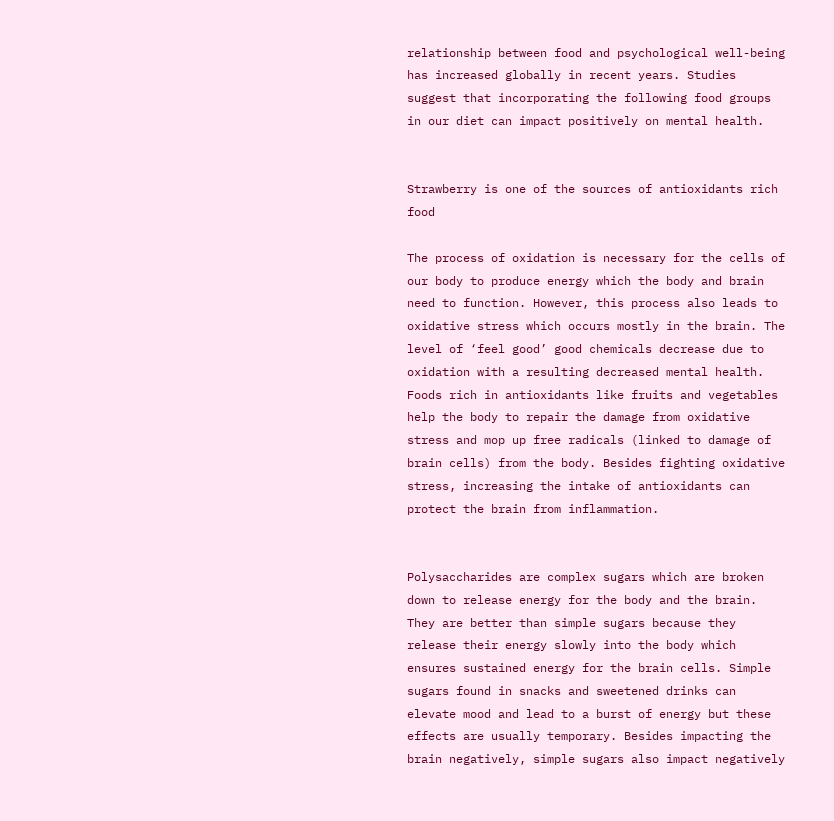relationship between food and psychological well-being has increased globally in recent years. Studies suggest that incorporating the following food groups in our diet can impact positively on mental health.


Strawberry is one of the sources of antioxidants rich food

The process of oxidation is necessary for the cells of our body to produce energy which the body and brain need to function. However, this process also leads to oxidative stress which occurs mostly in the brain. The level of ‘feel good’ good chemicals decrease due to oxidation with a resulting decreased mental health. Foods rich in antioxidants like fruits and vegetables help the body to repair the damage from oxidative stress and mop up free radicals (linked to damage of brain cells) from the body. Besides fighting oxidative stress, increasing the intake of antioxidants can protect the brain from inflammation.


Polysaccharides are complex sugars which are broken down to release energy for the body and the brain. They are better than simple sugars because they release their energy slowly into the body which ensures sustained energy for the brain cells. Simple sugars found in snacks and sweetened drinks can elevate mood and lead to a burst of energy but these effects are usually temporary. Besides impacting the brain negatively, simple sugars also impact negatively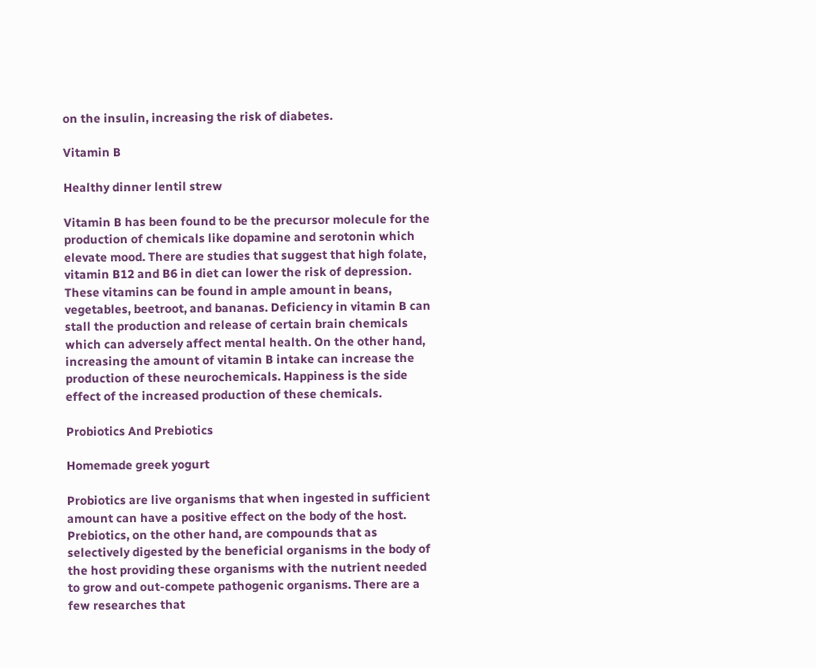on the insulin, increasing the risk of diabetes.

Vitamin B

Healthy dinner lentil strew

Vitamin B has been found to be the precursor molecule for the production of chemicals like dopamine and serotonin which elevate mood. There are studies that suggest that high folate, vitamin B12 and B6 in diet can lower the risk of depression. These vitamins can be found in ample amount in beans, vegetables, beetroot, and bananas. Deficiency in vitamin B can stall the production and release of certain brain chemicals which can adversely affect mental health. On the other hand, increasing the amount of vitamin B intake can increase the production of these neurochemicals. Happiness is the side effect of the increased production of these chemicals.

Probiotics And Prebiotics

Homemade greek yogurt

Probiotics are live organisms that when ingested in sufficient amount can have a positive effect on the body of the host. Prebiotics, on the other hand, are compounds that as selectively digested by the beneficial organisms in the body of the host providing these organisms with the nutrient needed to grow and out-compete pathogenic organisms. There are a few researches that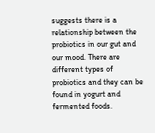suggests there is a relationship between the probiotics in our gut and our mood. There are different types of probiotics and they can be found in yogurt and fermented foods.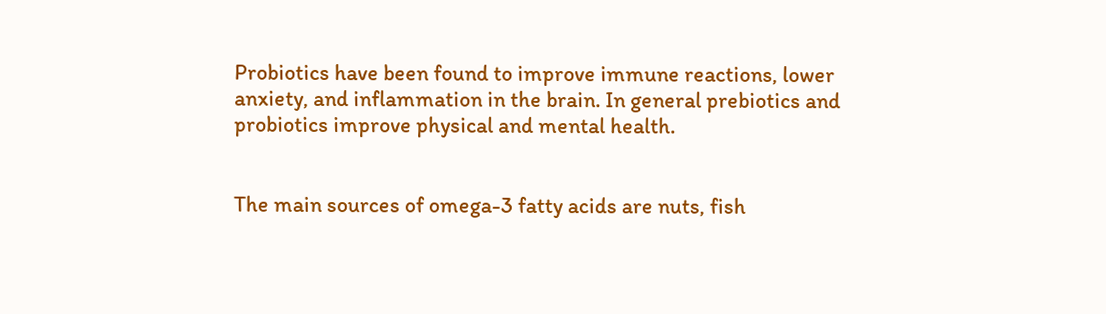Probiotics have been found to improve immune reactions, lower anxiety, and inflammation in the brain. In general prebiotics and probiotics improve physical and mental health.


The main sources of omega-3 fatty acids are nuts, fish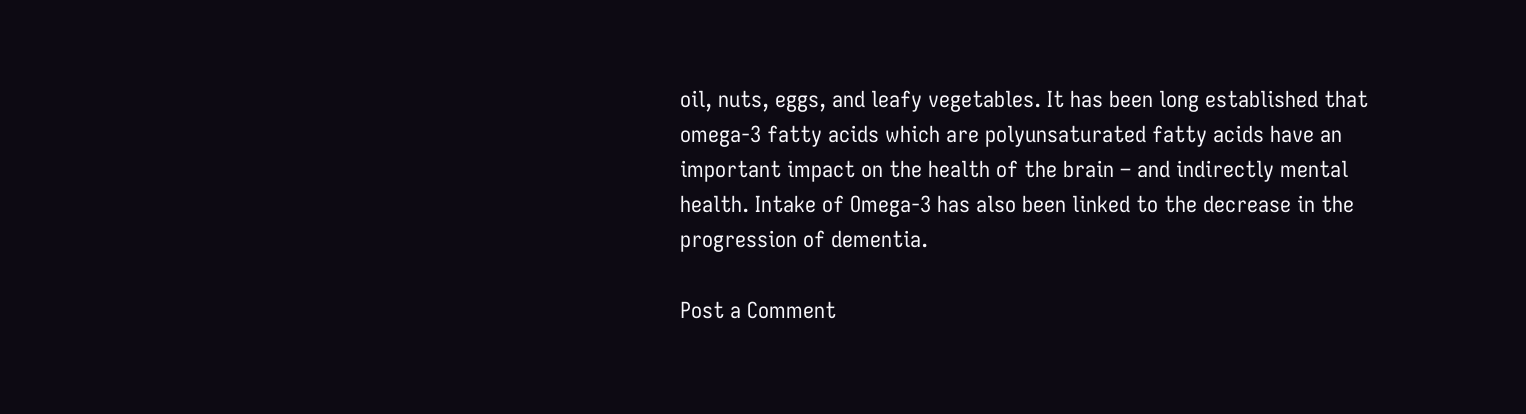oil, nuts, eggs, and leafy vegetables. It has been long established that omega-3 fatty acids which are polyunsaturated fatty acids have an important impact on the health of the brain – and indirectly mental health. Intake of Omega-3 has also been linked to the decrease in the progression of dementia.

Post a Comment